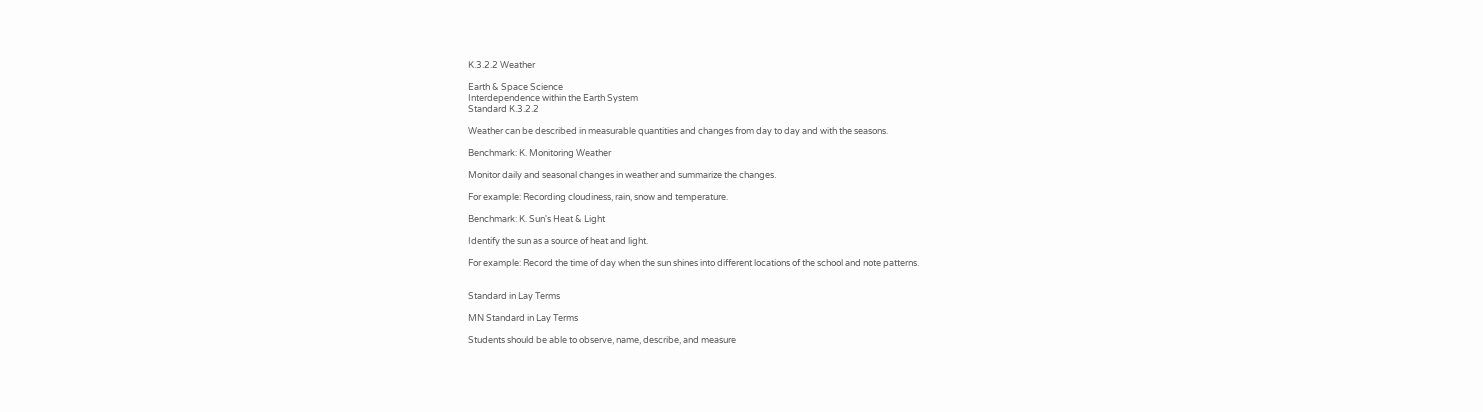K.3.2.2 Weather

Earth & Space Science
Interdependence within the Earth System
Standard K.3.2.2

Weather can be described in measurable quantities and changes from day to day and with the seasons.

Benchmark: K. Monitoring Weather

Monitor daily and seasonal changes in weather and summarize the changes.

For example: Recording cloudiness, rain, snow and temperature.

Benchmark: K. Sun's Heat & Light

Identify the sun as a source of heat and light.

For example: Record the time of day when the sun shines into different locations of the school and note patterns.


Standard in Lay Terms

MN Standard in Lay Terms

Students should be able to observe, name, describe, and measure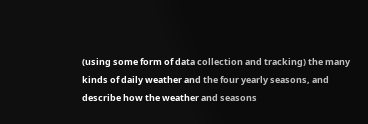(using some form of data collection and tracking) the many kinds of daily weather and the four yearly seasons, and describe how the weather and seasons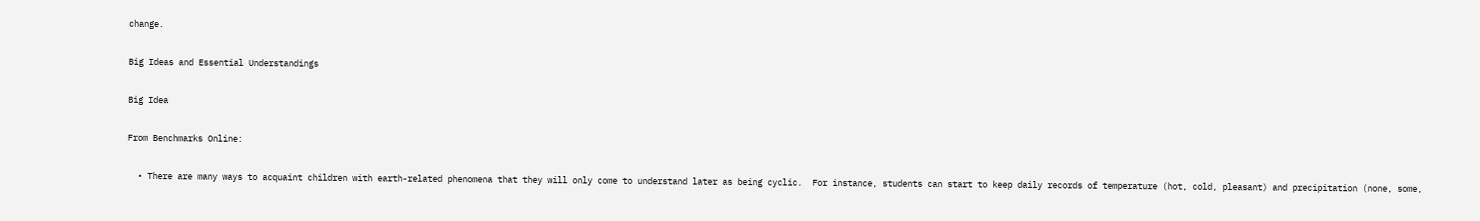change.

Big Ideas and Essential Understandings

Big Idea

From Benchmarks Online:

  • There are many ways to acquaint children with earth-related phenomena that they will only come to understand later as being cyclic.  For instance, students can start to keep daily records of temperature (hot, cold, pleasant) and precipitation (none, some,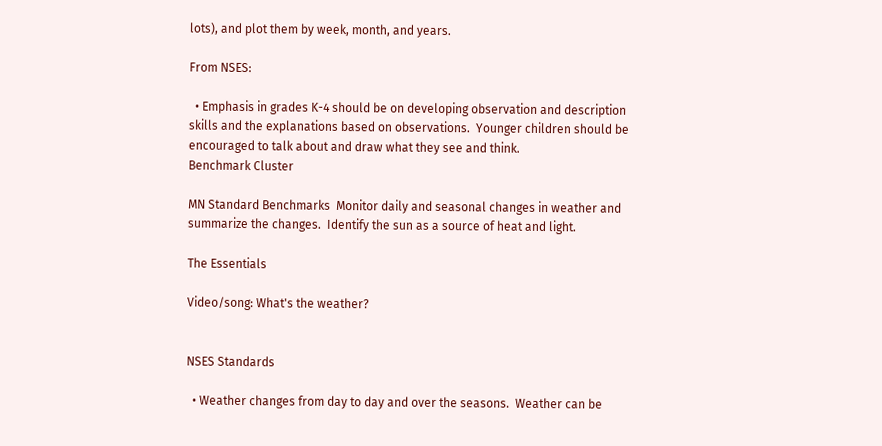lots), and plot them by week, month, and years.

From NSES:

  • Emphasis in grades K-4 should be on developing observation and description skills and the explanations based on observations.  Younger children should be encouraged to talk about and draw what they see and think.
Benchmark Cluster

MN Standard Benchmarks  Monitor daily and seasonal changes in weather and summarize the changes.  Identify the sun as a source of heat and light.

The Essentials

Video/song: What's the weather?


NSES Standards

  • Weather changes from day to day and over the seasons.  Weather can be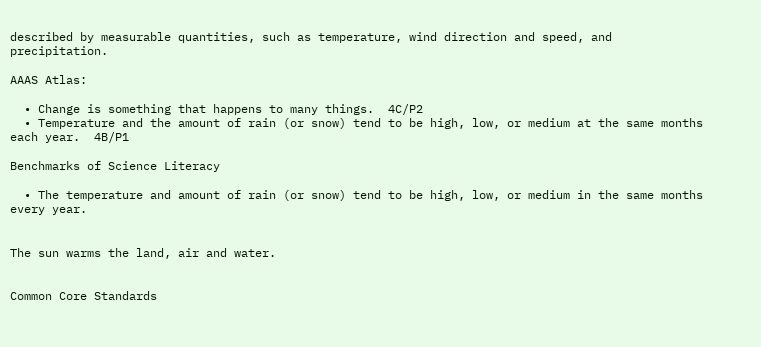described by measurable quantities, such as temperature, wind direction and speed, and precipitation.

AAAS Atlas:

  • Change is something that happens to many things.  4C/P2
  • Temperature and the amount of rain (or snow) tend to be high, low, or medium at the same months each year.  4B/P1

Benchmarks of Science Literacy

  • The temperature and amount of rain (or snow) tend to be high, low, or medium in the same months every year.


The sun warms the land, air and water.


Common Core Standards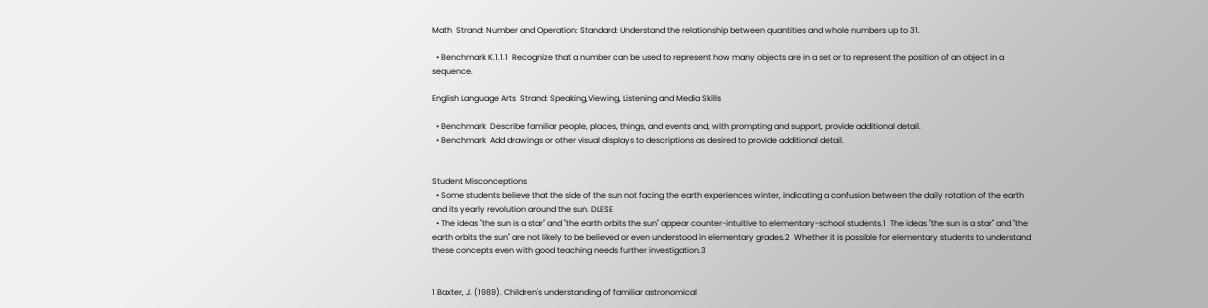Math  Strand: Number and Operation: Standard: Understand the relationship between quantities and whole numbers up to 31.

  • Benchmark K.1.1.1  Recognize that a number can be used to represent how many objects are in a set or to represent the position of an object in a sequence.

English Language Arts  Strand: Speaking,Viewing, Listening and Media Skills

  • Benchmark  Describe familiar people, places, things, and events and, with prompting and support, provide additional detail.
  • Benchmark  Add drawings or other visual displays to descriptions as desired to provide additional detail.


Student Misconceptions
  • Some students believe that the side of the sun not facing the earth experiences winter, indicating a confusion between the daily rotation of the earth and its yearly revolution around the sun. DLESE
  • The ideas "the sun is a star" and "the earth orbits the sun" appear counter-intuitive to elementary-school students.1  The ideas "the sun is a star" and "the earth orbits the sun" are not likely to be believed or even understood in elementary grades.2  Whether it is possible for elementary students to understand these concepts even with good teaching needs further investigation.3


1 Baxter, J. (1989). Children's understanding of familiar astronomical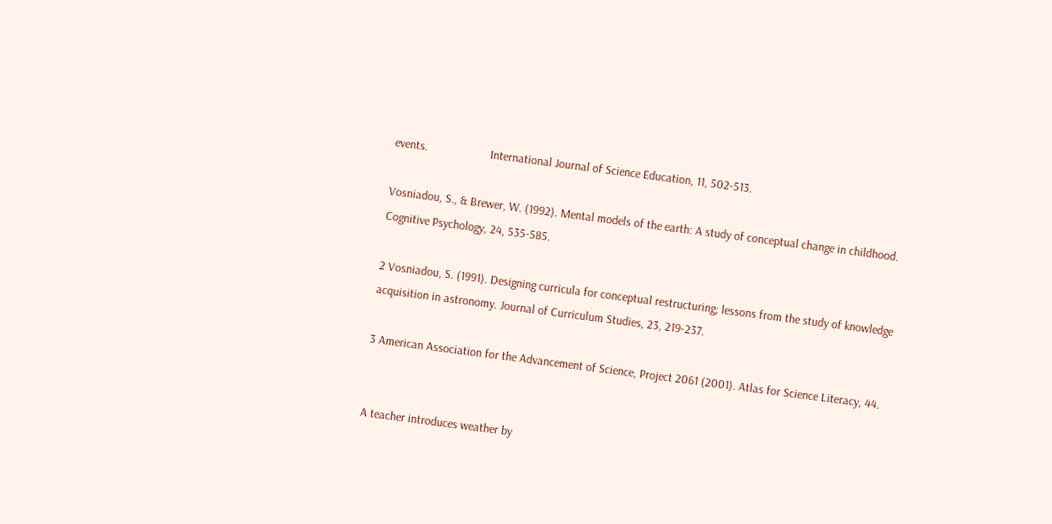events.                     International Journal of Science Education, 11, 502-513.

Vosniadou, S., & Brewer, W. (1992). Mental models of the earth: A study of conceptual change in childhood. Cognitive Psychology, 24, 535-585.

2 Vosniadou, S. (1991). Designing curricula for conceptual restructuring; lessons from the study of knowledge acquisition in astronomy. Journal of Curriculum Studies, 23, 219-237.

3 American Association for the Advancement of Science, Project 2061 (2001). Atlas for Science Literacy, 44.


A teacher introduces weather by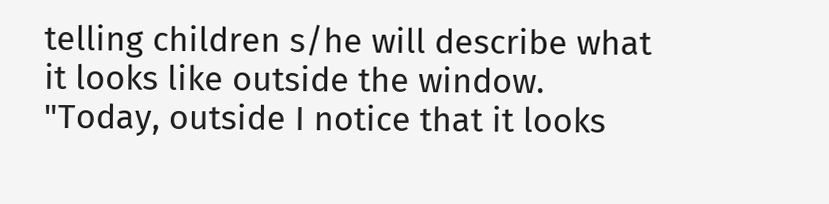telling children s/he will describe what it looks like outside the window.  "Today, outside I notice that it looks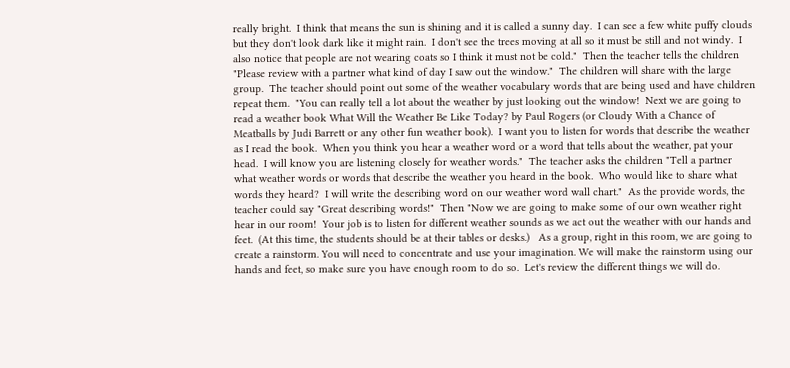really bright.  I think that means the sun is shining and it is called a sunny day.  I can see a few white puffy clouds but they don't look dark like it might rain.  I don't see the trees moving at all so it must be still and not windy.  I also notice that people are not wearing coats so I think it must not be cold."  Then the teacher tells the children "Please review with a partner what kind of day I saw out the window."  The children will share with the large group.  The teacher should point out some of the weather vocabulary words that are being used and have children repeat them.  "You can really tell a lot about the weather by just looking out the window!  Next we are going to read a weather book What Will the Weather Be Like Today? by Paul Rogers (or Cloudy With a Chance of Meatballs by Judi Barrett or any other fun weather book).  I want you to listen for words that describe the weather as I read the book.  When you think you hear a weather word or a word that tells about the weather, pat your head.  I will know you are listening closely for weather words."  The teacher asks the children "Tell a partner what weather words or words that describe the weather you heard in the book.  Who would like to share what words they heard?  I will write the describing word on our weather word wall chart."  As the provide words, the teacher could say "Great describing words!"  Then "Now we are going to make some of our own weather right hear in our room!  Your job is to listen for different weather sounds as we act out the weather with our hands and feet.  (At this time, the students should be at their tables or desks.)   As a group, right in this room, we are going to create a rainstorm. You will need to concentrate and use your imagination. We will make the rainstorm using our hands and feet, so make sure you have enough room to do so.  Let's review the different things we will do.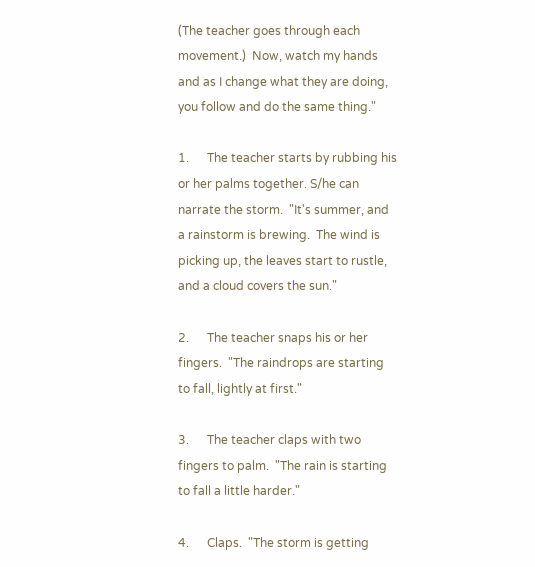(The teacher goes through each movement.)  Now, watch my hands and as I change what they are doing, you follow and do the same thing."

1.      The teacher starts by rubbing his or her palms together. S/he can narrate the storm.  "It's summer, and a rainstorm is brewing.  The wind is picking up, the leaves start to rustle, and a cloud covers the sun."

2.      The teacher snaps his or her fingers.  "The raindrops are starting to fall, lightly at first."

3.      The teacher claps with two fingers to palm.  "The rain is starting to fall a little harder."

4.      Claps.  "The storm is getting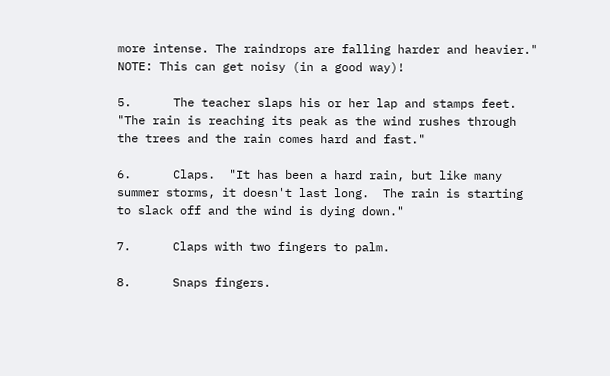more intense. The raindrops are falling harder and heavier."  NOTE: This can get noisy (in a good way)!

5.      The teacher slaps his or her lap and stamps feet.  "The rain is reaching its peak as the wind rushes through the trees and the rain comes hard and fast."

6.      Claps.  "It has been a hard rain, but like many summer storms, it doesn't last long.  The rain is starting to slack off and the wind is dying down."

7.      Claps with two fingers to palm.

8.      Snaps fingers.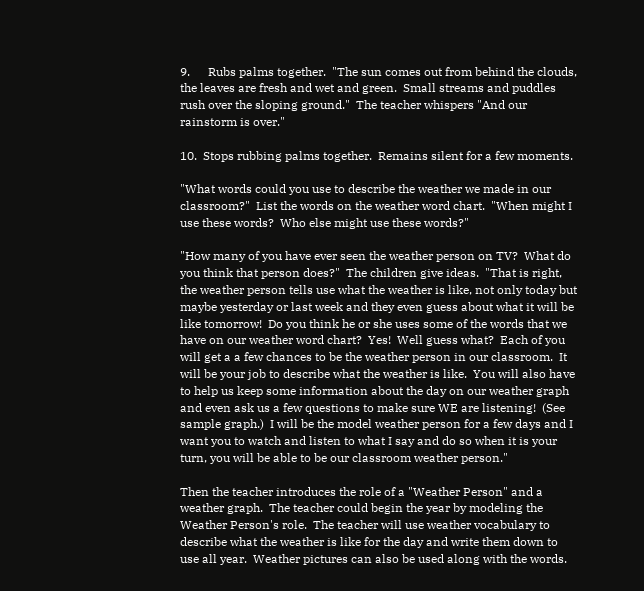9.      Rubs palms together.  "The sun comes out from behind the clouds, the leaves are fresh and wet and green.  Small streams and puddles rush over the sloping ground."  The teacher whispers "And our rainstorm is over."

10.  Stops rubbing palms together.  Remains silent for a few moments.

"What words could you use to describe the weather we made in our classroom?"  List the words on the weather word chart.  "When might I use these words?  Who else might use these words?"

"How many of you have ever seen the weather person on TV?  What do you think that person does?"  The children give ideas.  "That is right, the weather person tells use what the weather is like, not only today but maybe yesterday or last week and they even guess about what it will be like tomorrow!  Do you think he or she uses some of the words that we have on our weather word chart?  Yes!  Well guess what?  Each of you will get a a few chances to be the weather person in our classroom.  It will be your job to describe what the weather is like.  You will also have to help us keep some information about the day on our weather graph and even ask us a few questions to make sure WE are listening!  (See sample graph.)  I will be the model weather person for a few days and I want you to watch and listen to what I say and do so when it is your turn, you will be able to be our classroom weather person."

Then the teacher introduces the role of a "Weather Person" and a weather graph.  The teacher could begin the year by modeling the Weather Person's role.  The teacher will use weather vocabulary to describe what the weather is like for the day and write them down to use all year.  Weather pictures can also be used along with the words.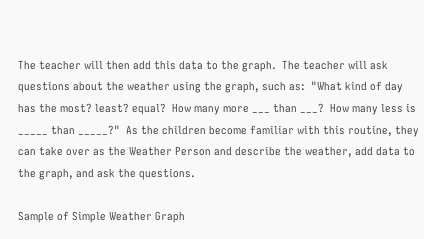The teacher will then add this data to the graph.  The teacher will ask questions about the weather using the graph, such as:  "What kind of day has the most? least? equal?  How many more ___ than ___?  How many less is _____ than _____?"  As the children become familiar with this routine, they can take over as the Weather Person and describe the weather, add data to the graph, and ask the questions.

Sample of Simple Weather Graph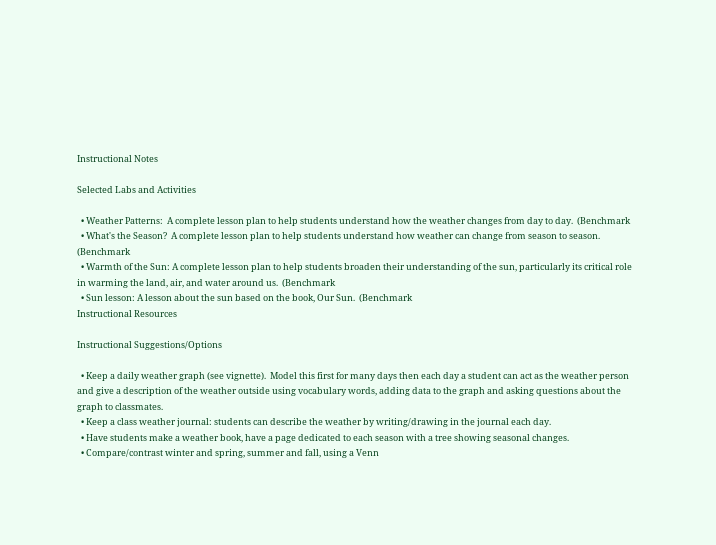Instructional Notes

Selected Labs and Activities

  • Weather Patterns:  A complete lesson plan to help students understand how the weather changes from day to day.  (Benchmark
  • What's the Season?  A complete lesson plan to help students understand how weather can change from season to season.  (Benchmark
  • Warmth of the Sun: A complete lesson plan to help students broaden their understanding of the sun, particularly its critical role in warming the land, air, and water around us.  (Benchmark
  • Sun lesson: A lesson about the sun based on the book, Our Sun.  (Benchmark
Instructional Resources

Instructional Suggestions/Options

  • Keep a daily weather graph (see vignette).  Model this first for many days then each day a student can act as the weather person and give a description of the weather outside using vocabulary words, adding data to the graph and asking questions about the graph to classmates.
  • Keep a class weather journal: students can describe the weather by writing/drawing in the journal each day.
  • Have students make a weather book, have a page dedicated to each season with a tree showing seasonal changes.
  • Compare/contrast winter and spring, summer and fall, using a Venn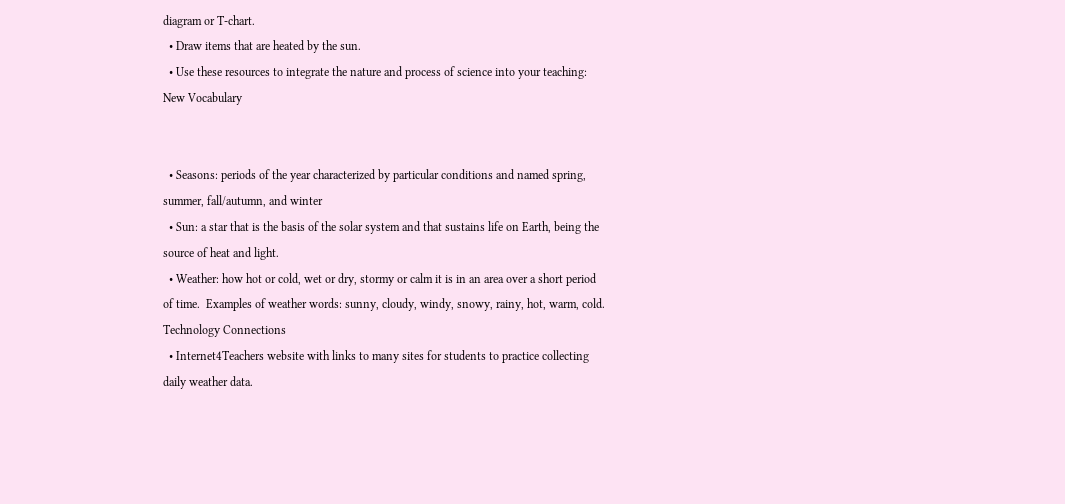diagram or T-chart.
  • Draw items that are heated by the sun.
  • Use these resources to integrate the nature and process of science into your teaching:
New Vocabulary


  • Seasons: periods of the year characterized by particular conditions and named spring, summer, fall/autumn, and winter
  • Sun: a star that is the basis of the solar system and that sustains life on Earth, being the source of heat and light.
  • Weather: how hot or cold, wet or dry, stormy or calm it is in an area over a short period of time.  Examples of weather words: sunny, cloudy, windy, snowy, rainy, hot, warm, cold.
Technology Connections
  • Internet4Teachers website with links to many sites for students to practice collecting daily weather data.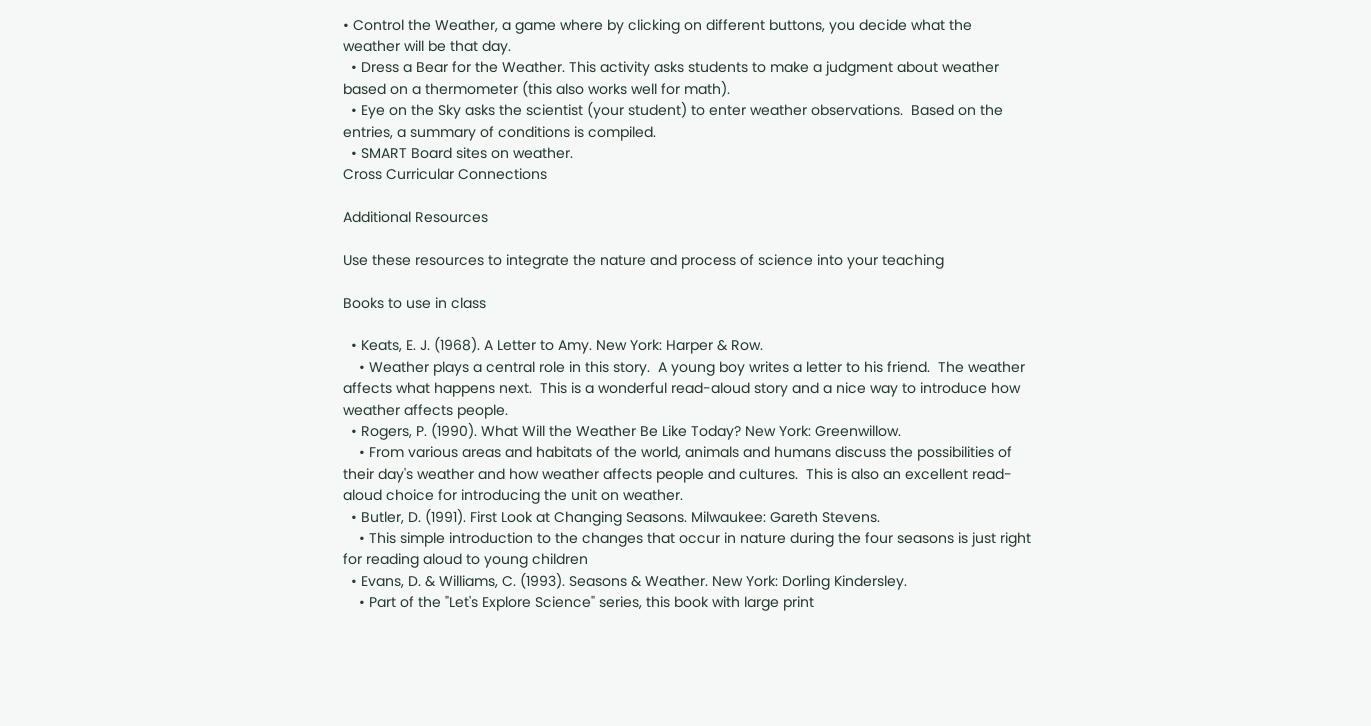• Control the Weather, a game where by clicking on different buttons, you decide what the weather will be that day.
  • Dress a Bear for the Weather. This activity asks students to make a judgment about weather based on a thermometer (this also works well for math).
  • Eye on the Sky asks the scientist (your student) to enter weather observations.  Based on the entries, a summary of conditions is compiled.
  • SMART Board sites on weather.
Cross Curricular Connections

Additional Resources

Use these resources to integrate the nature and process of science into your teaching

Books to use in class

  • Keats, E. J. (1968). A Letter to Amy. New York: Harper & Row.
    • Weather plays a central role in this story.  A young boy writes a letter to his friend.  The weather affects what happens next.  This is a wonderful read-aloud story and a nice way to introduce how weather affects people.
  • Rogers, P. (1990). What Will the Weather Be Like Today? New York: Greenwillow.
    • From various areas and habitats of the world, animals and humans discuss the possibilities of their day's weather and how weather affects people and cultures.  This is also an excellent read-aloud choice for introducing the unit on weather.
  • Butler, D. (1991). First Look at Changing Seasons. Milwaukee: Gareth Stevens.
    • This simple introduction to the changes that occur in nature during the four seasons is just right for reading aloud to young children
  • Evans, D. & Williams, C. (1993). Seasons & Weather. New York: Dorling Kindersley.
    • Part of the "Let's Explore Science" series, this book with large print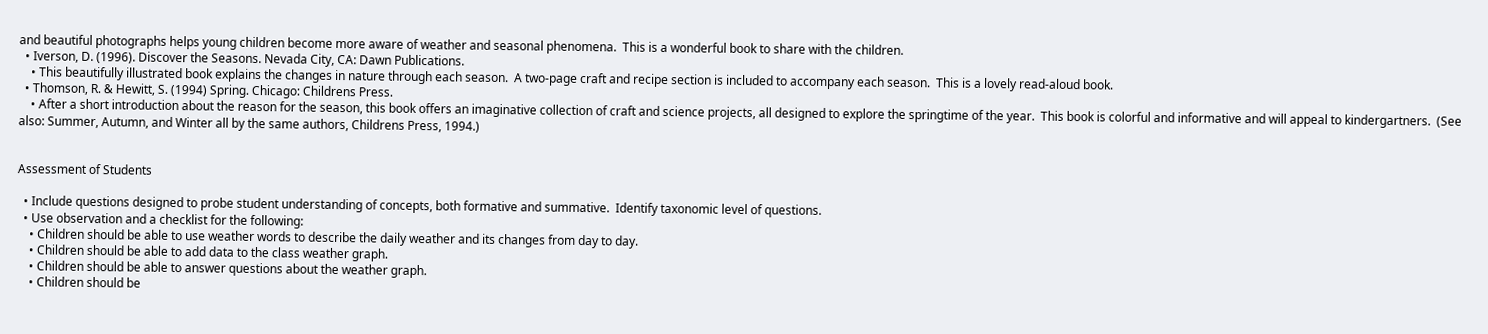and beautiful photographs helps young children become more aware of weather and seasonal phenomena.  This is a wonderful book to share with the children.
  • Iverson, D. (1996). Discover the Seasons. Nevada City, CA: Dawn Publications.
    • This beautifully illustrated book explains the changes in nature through each season.  A two-page craft and recipe section is included to accompany each season.  This is a lovely read-aloud book.
  • Thomson, R. & Hewitt, S. (1994) Spring. Chicago: Childrens Press.
    • After a short introduction about the reason for the season, this book offers an imaginative collection of craft and science projects, all designed to explore the springtime of the year.  This book is colorful and informative and will appeal to kindergartners.  (See also: Summer, Autumn, and Winter all by the same authors, Childrens Press, 1994.)


Assessment of Students

  • Include questions designed to probe student understanding of concepts, both formative and summative.  Identify taxonomic level of questions.
  • Use observation and a checklist for the following:
    • Children should be able to use weather words to describe the daily weather and its changes from day to day.
    • Children should be able to add data to the class weather graph.
    • Children should be able to answer questions about the weather graph.
    • Children should be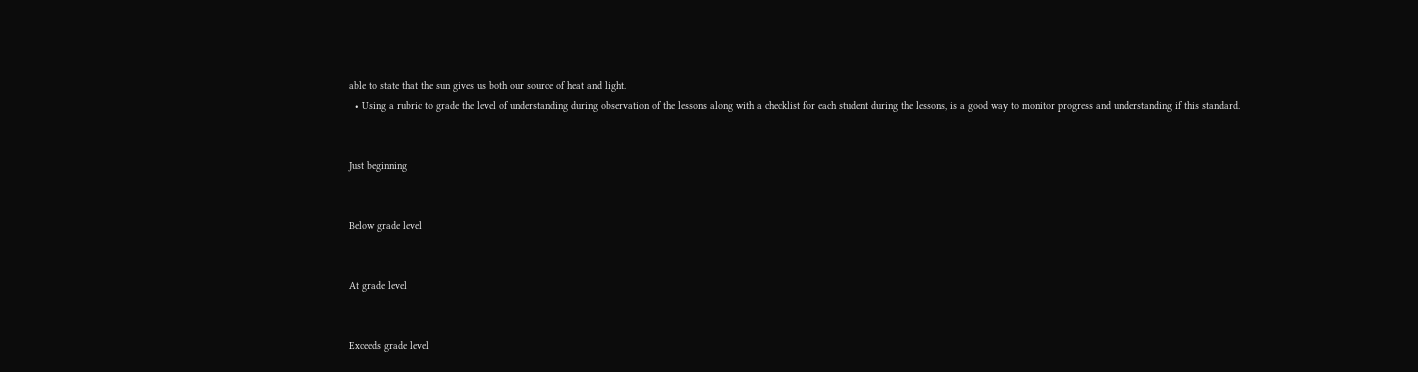able to state that the sun gives us both our source of heat and light.
  • Using a rubric to grade the level of understanding during observation of the lessons along with a checklist for each student during the lessons, is a good way to monitor progress and understanding if this standard.


Just beginning


Below grade level


At grade level


Exceeds grade level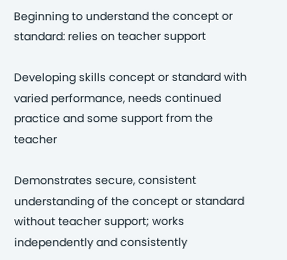Beginning to understand the concept or standard: relies on teacher support

Developing skills concept or standard with varied performance, needs continued practice and some support from the teacher

Demonstrates secure, consistent understanding of the concept or standard without teacher support; works independently and consistently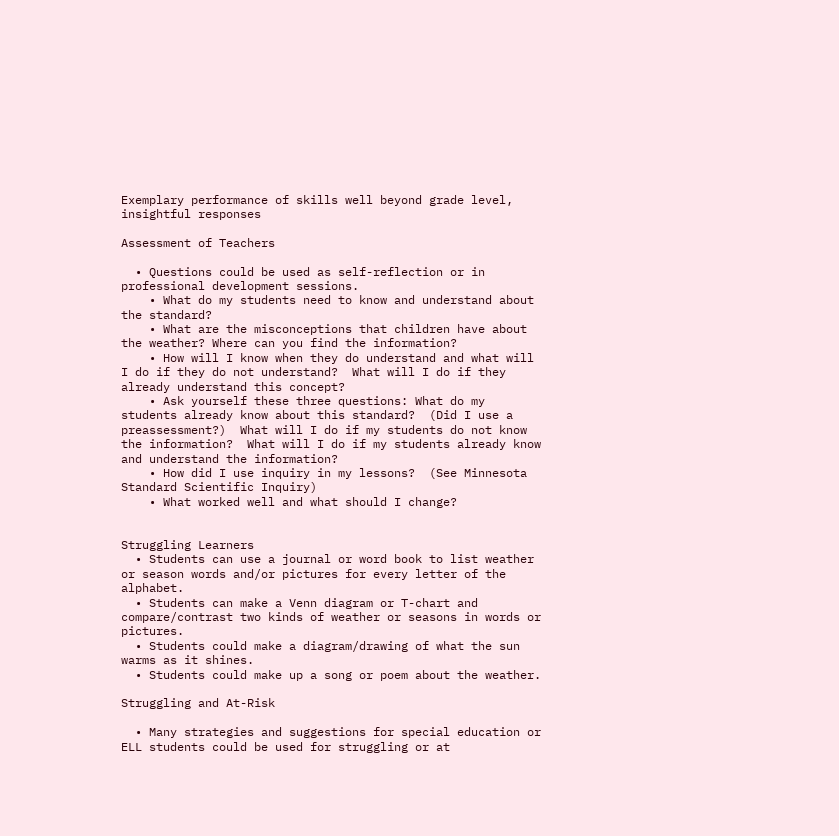Exemplary performance of skills well beyond grade level, insightful responses

Assessment of Teachers

  • Questions could be used as self-reflection or in professional development sessions.
    • What do my students need to know and understand about the standard?
    • What are the misconceptions that children have about the weather? Where can you find the information?
    • How will I know when they do understand and what will I do if they do not understand?  What will I do if they already understand this concept?
    • Ask yourself these three questions: What do my students already know about this standard?  (Did I use a preassessment?)  What will I do if my students do not know the information?  What will I do if my students already know and understand the information?
    • How did I use inquiry in my lessons?  (See Minnesota Standard Scientific Inquiry)
    • What worked well and what should I change?


Struggling Learners
  • Students can use a journal or word book to list weather or season words and/or pictures for every letter of the alphabet.
  • Students can make a Venn diagram or T-chart and compare/contrast two kinds of weather or seasons in words or pictures.
  • Students could make a diagram/drawing of what the sun warms as it shines.
  • Students could make up a song or poem about the weather.

Struggling and At-Risk

  • Many strategies and suggestions for special education or ELL students could be used for struggling or at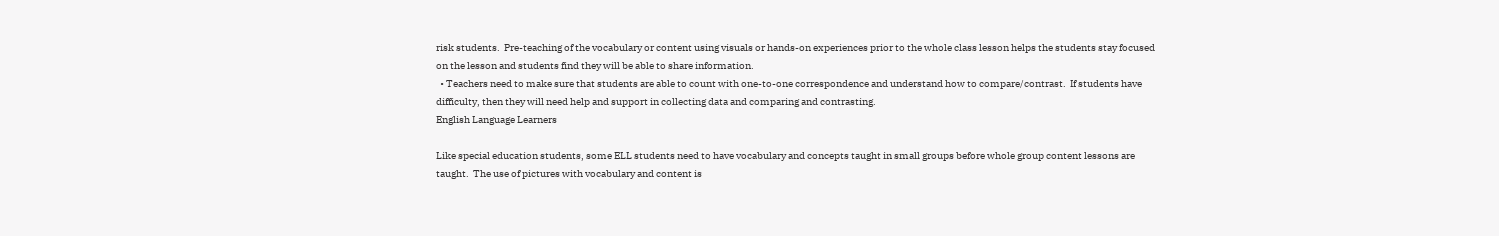risk students.  Pre-teaching of the vocabulary or content using visuals or hands-on experiences prior to the whole class lesson helps the students stay focused on the lesson and students find they will be able to share information.
  • Teachers need to make sure that students are able to count with one-to-one correspondence and understand how to compare/contrast.  If students have difficulty, then they will need help and support in collecting data and comparing and contrasting.
English Language Learners

Like special education students, some ELL students need to have vocabulary and concepts taught in small groups before whole group content lessons are taught.  The use of pictures with vocabulary and content is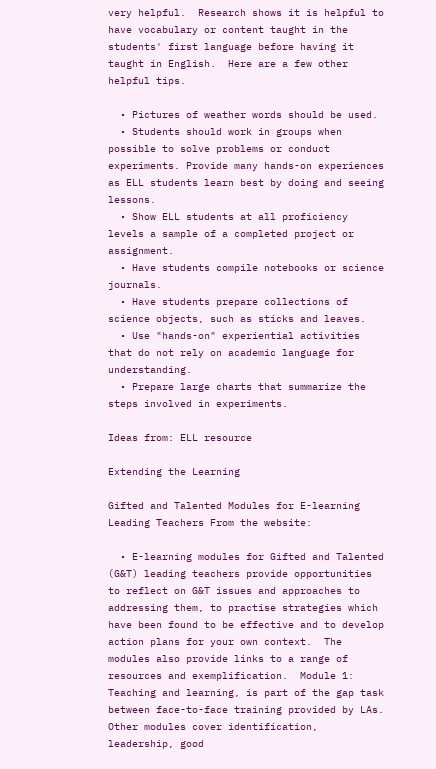very helpful.  Research shows it is helpful to have vocabulary or content taught in the students' first language before having it taught in English.  Here are a few other helpful tips.

  • Pictures of weather words should be used.
  • Students should work in groups when possible to solve problems or conduct experiments. Provide many hands-on experiences as ELL students learn best by doing and seeing lessons.
  • Show ELL students at all proficiency levels a sample of a completed project or assignment.
  • Have students compile notebooks or science journals.
  • Have students prepare collections of science objects, such as sticks and leaves.
  • Use "hands-on" experiential activities that do not rely on academic language for understanding.
  • Prepare large charts that summarize the steps involved in experiments.

Ideas from: ELL resource

Extending the Learning

Gifted and Talented Modules for E-learning Leading Teachers From the website:

  • E-learning modules for Gifted and Talented (G&T) leading teachers provide opportunities to reflect on G&T issues and approaches to addressing them, to practise strategies which have been found to be effective and to develop action plans for your own context.  The modules also provide links to a range of resources and exemplification.  Module 1: Teaching and learning, is part of the gap task between face-to-face training provided by LAs.  Other modules cover identification, leadership, good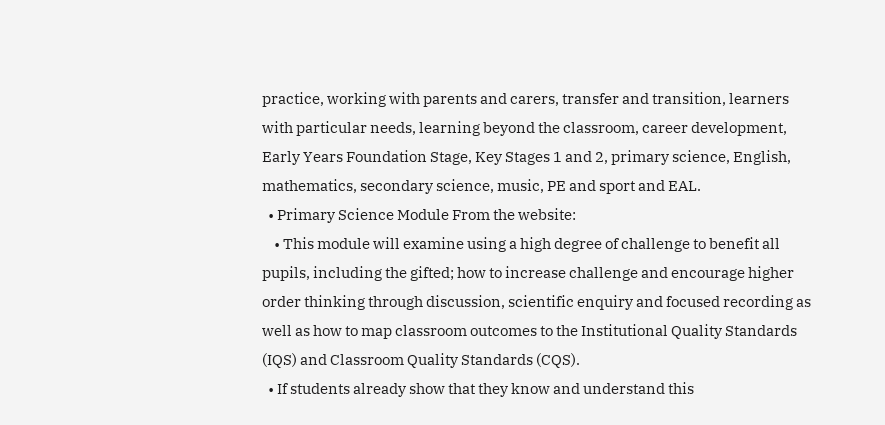practice, working with parents and carers, transfer and transition, learners with particular needs, learning beyond the classroom, career development, Early Years Foundation Stage, Key Stages 1 and 2, primary science, English, mathematics, secondary science, music, PE and sport and EAL.
  • Primary Science Module From the website:
    • This module will examine using a high degree of challenge to benefit all pupils, including the gifted; how to increase challenge and encourage higher order thinking through discussion, scientific enquiry and focused recording as well as how to map classroom outcomes to the Institutional Quality Standards (IQS) and Classroom Quality Standards (CQS).
  • If students already show that they know and understand this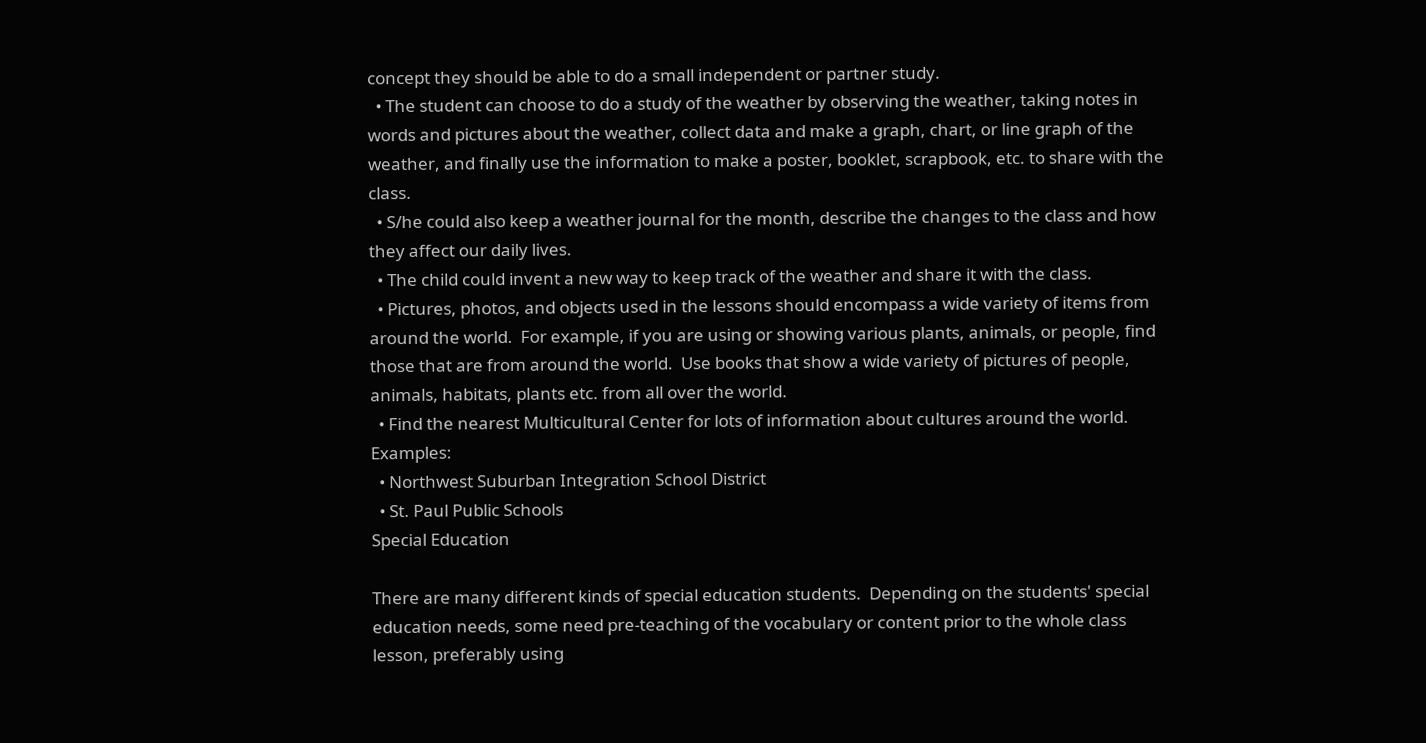concept they should be able to do a small independent or partner study.
  • The student can choose to do a study of the weather by observing the weather, taking notes in words and pictures about the weather, collect data and make a graph, chart, or line graph of the weather, and finally use the information to make a poster, booklet, scrapbook, etc. to share with the class.
  • S/he could also keep a weather journal for the month, describe the changes to the class and how they affect our daily lives.
  • The child could invent a new way to keep track of the weather and share it with the class.
  • Pictures, photos, and objects used in the lessons should encompass a wide variety of items from around the world.  For example, if you are using or showing various plants, animals, or people, find those that are from around the world.  Use books that show a wide variety of pictures of people, animals, habitats, plants etc. from all over the world.
  • Find the nearest Multicultural Center for lots of information about cultures around the world. Examples:
  • Northwest Suburban Integration School District
  • St. Paul Public Schools
Special Education

There are many different kinds of special education students.  Depending on the students' special education needs, some need pre-teaching of the vocabulary or content prior to the whole class lesson, preferably using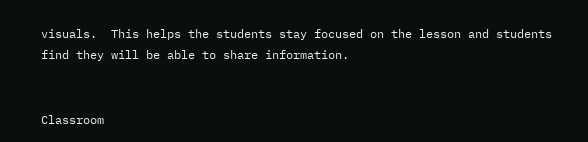visuals.  This helps the students stay focused on the lesson and students find they will be able to share information.


Classroom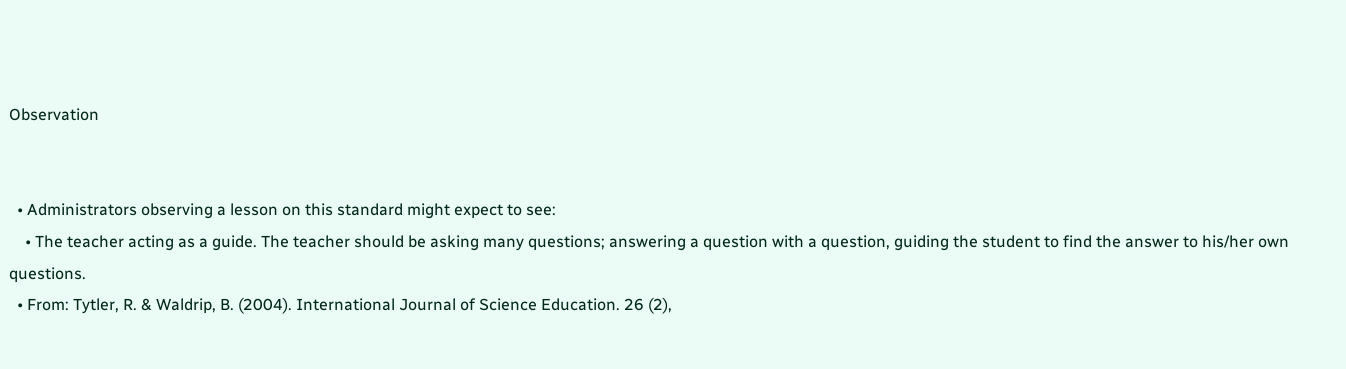Observation


  • Administrators observing a lesson on this standard might expect to see:
    • The teacher acting as a guide. The teacher should be asking many questions; answering a question with a question, guiding the student to find the answer to his/her own questions.
  • From: Tytler, R. & Waldrip, B. (2004). International Journal of Science Education. 26 (2),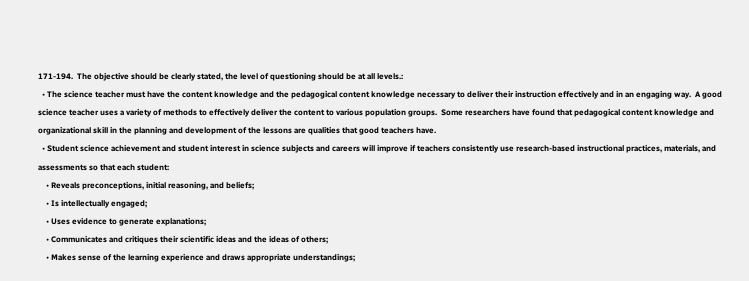171‐194.  The objective should be clearly stated, the level of questioning should be at all levels.:
  • The science teacher must have the content knowledge and the pedagogical content knowledge necessary to deliver their instruction effectively and in an engaging way.  A good science teacher uses a variety of methods to effectively deliver the content to various population groups.  Some researchers have found that pedagogical content knowledge and organizational skill in the planning and development of the lessons are qualities that good teachers have.
  • Student science achievement and student interest in science subjects and careers will improve if teachers consistently use research-based instructional practices, materials, and assessments so that each student:
    • Reveals preconceptions, initial reasoning, and beliefs;
    • Is intellectually engaged;
    • Uses evidence to generate explanations;
    • Communicates and critiques their scientific ideas and the ideas of others;
    • Makes sense of the learning experience and draws appropriate understandings;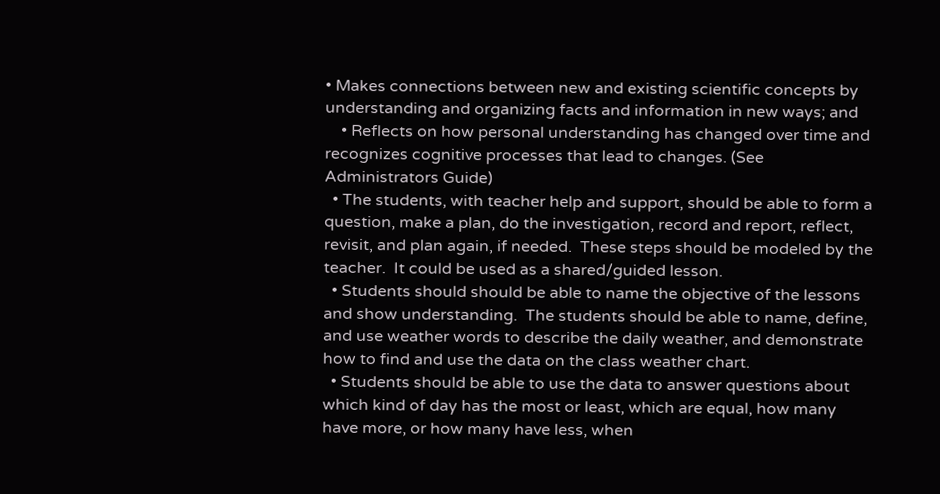• Makes connections between new and existing scientific concepts by understanding and organizing facts and information in new ways; and
    • Reflects on how personal understanding has changed over time and recognizes cognitive processes that lead to changes. (See Administrators Guide)
  • The students, with teacher help and support, should be able to form a question, make a plan, do the investigation, record and report, reflect, revisit, and plan again, if needed.  These steps should be modeled by the teacher.  It could be used as a shared/guided lesson.
  • Students should should be able to name the objective of the lessons and show understanding.  The students should be able to name, define, and use weather words to describe the daily weather, and demonstrate how to find and use the data on the class weather chart.
  • Students should be able to use the data to answer questions about which kind of day has the most or least, which are equal, how many have more, or how many have less, when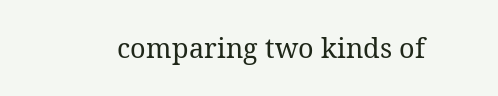comparing two kinds of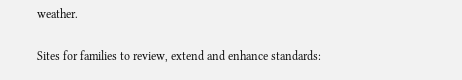weather.

Sites for families to review, extend and enhance standards: